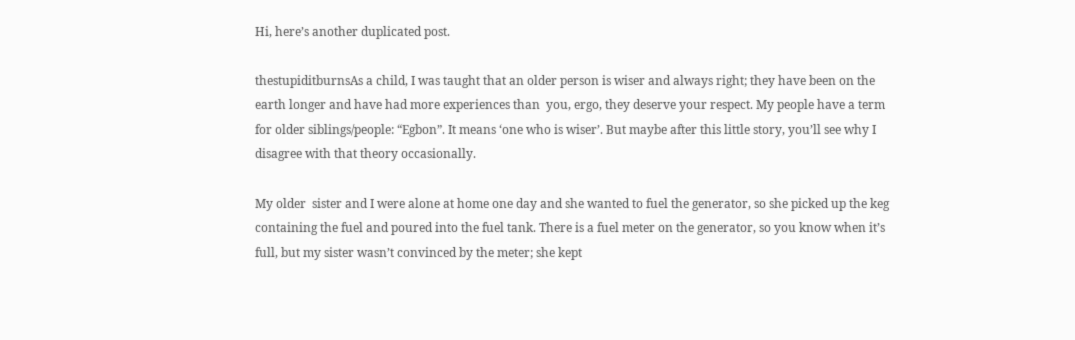Hi, here’s another duplicated post.

thestupiditburnsAs a child, I was taught that an older person is wiser and always right; they have been on the earth longer and have had more experiences than  you, ergo, they deserve your respect. My people have a term for older siblings/people: “Egbon”. It means ‘one who is wiser’. But maybe after this little story, you’ll see why I disagree with that theory occasionally.

My older  sister and I were alone at home one day and she wanted to fuel the generator, so she picked up the keg containing the fuel and poured into the fuel tank. There is a fuel meter on the generator, so you know when it’s full, but my sister wasn’t convinced by the meter; she kept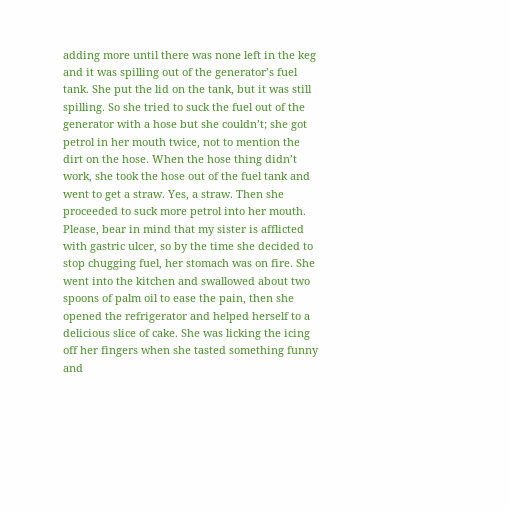adding more until there was none left in the keg and it was spilling out of the generator’s fuel tank. She put the lid on the tank, but it was still spilling. So she tried to suck the fuel out of the generator with a hose but she couldn’t; she got petrol in her mouth twice, not to mention the dirt on the hose. When the hose thing didn’t work, she took the hose out of the fuel tank and went to get a straw. Yes, a straw. Then she proceeded to suck more petrol into her mouth. Please, bear in mind that my sister is afflicted with gastric ulcer, so by the time she decided to stop chugging fuel, her stomach was on fire. She went into the kitchen and swallowed about two spoons of palm oil to ease the pain, then she opened the refrigerator and helped herself to a delicious slice of cake. She was licking the icing off her fingers when she tasted something funny and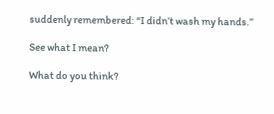suddenly remembered: “I didn’t wash my hands.”

See what I mean?

What do you think?